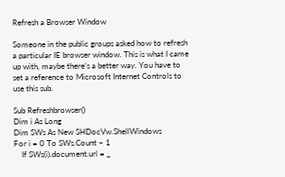Refresh a Browser Window

Someone in the public groups asked how to refresh a particular IE browser window. This is what I came up with, maybe there’s a better way. You have to set a reference to Microsoft Internet Controls to use this sub.

Sub Refreshbrowser()
Dim i As Long
Dim SWs As New SHDocVw.ShellWindows
For i = 0 To SWs.Count – 1
    If SWs(i).document.url = _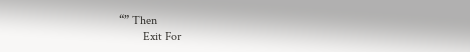“” Then
        Exit For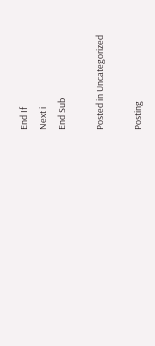End If
Next i
End Sub

Posted in Uncategorized

Posting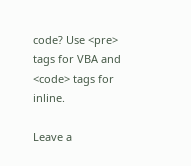code? Use <pre> tags for VBA and <code> tags for inline.

Leave a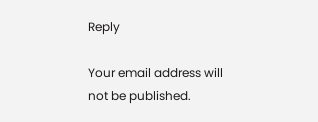Reply

Your email address will not be published.